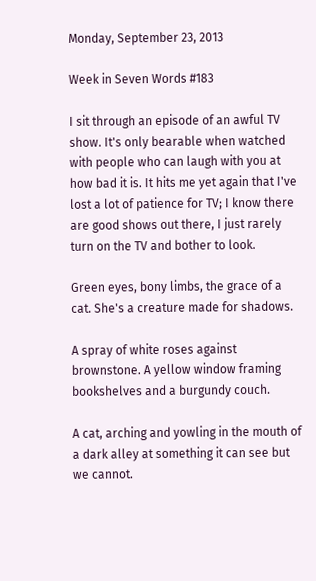Monday, September 23, 2013

Week in Seven Words #183

I sit through an episode of an awful TV show. It's only bearable when watched with people who can laugh with you at how bad it is. It hits me yet again that I've lost a lot of patience for TV; I know there are good shows out there, I just rarely turn on the TV and bother to look.

Green eyes, bony limbs, the grace of a cat. She's a creature made for shadows.

A spray of white roses against brownstone. A yellow window framing bookshelves and a burgundy couch.

A cat, arching and yowling in the mouth of a dark alley at something it can see but we cannot.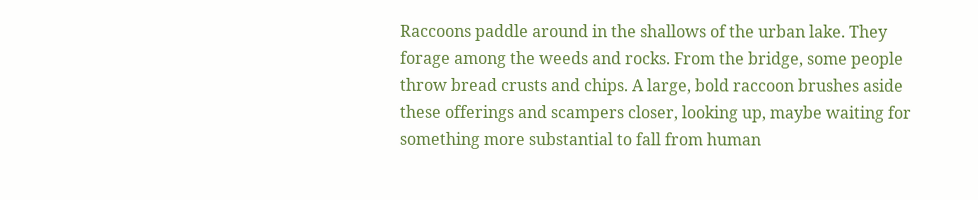Raccoons paddle around in the shallows of the urban lake. They forage among the weeds and rocks. From the bridge, some people throw bread crusts and chips. A large, bold raccoon brushes aside these offerings and scampers closer, looking up, maybe waiting for something more substantial to fall from human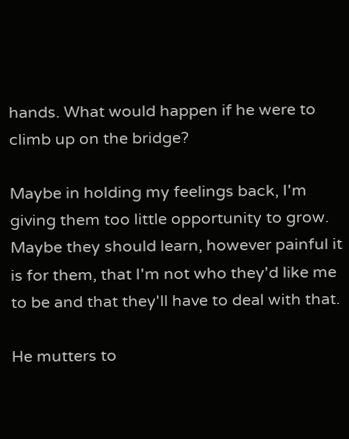hands. What would happen if he were to climb up on the bridge?

Maybe in holding my feelings back, I'm giving them too little opportunity to grow. Maybe they should learn, however painful it is for them, that I'm not who they'd like me to be and that they'll have to deal with that.

He mutters to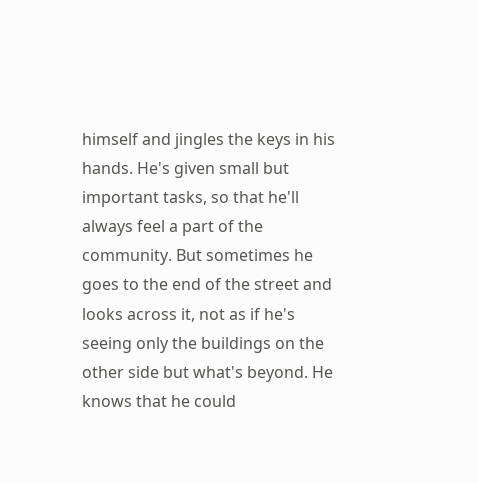himself and jingles the keys in his hands. He's given small but important tasks, so that he'll always feel a part of the community. But sometimes he goes to the end of the street and looks across it, not as if he's seeing only the buildings on the other side but what's beyond. He knows that he could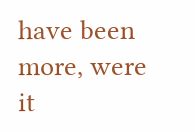have been more, were it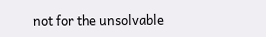not for the unsolvable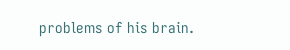problems of his brain.